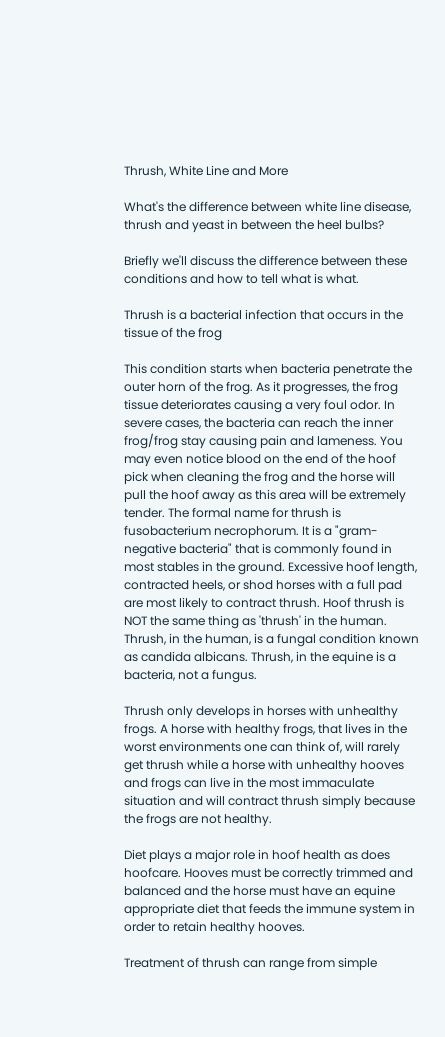Thrush, White Line and More

What's the difference between white line disease, thrush and yeast in between the heel bulbs?

Briefly we'll discuss the difference between these conditions and how to tell what is what.

Thrush is a bacterial infection that occurs in the tissue of the frog

This condition starts when bacteria penetrate the outer horn of the frog. As it progresses, the frog tissue deteriorates causing a very foul odor. In severe cases, the bacteria can reach the inner frog/frog stay causing pain and lameness. You may even notice blood on the end of the hoof pick when cleaning the frog and the horse will pull the hoof away as this area will be extremely tender. The formal name for thrush is fusobacterium necrophorum. It is a "gram-negative bacteria" that is commonly found in most stables in the ground. Excessive hoof length, contracted heels, or shod horses with a full pad are most likely to contract thrush. Hoof thrush is NOT the same thing as 'thrush' in the human. Thrush, in the human, is a fungal condition known as candida albicans. Thrush, in the equine is a bacteria, not a fungus.

Thrush only develops in horses with unhealthy frogs. A horse with healthy frogs, that lives in the worst environments one can think of, will rarely get thrush while a horse with unhealthy hooves and frogs can live in the most immaculate situation and will contract thrush simply because the frogs are not healthy.

Diet plays a major role in hoof health as does hoofcare. Hooves must be correctly trimmed and balanced and the horse must have an equine appropriate diet that feeds the immune system in order to retain healthy hooves.

Treatment of thrush can range from simple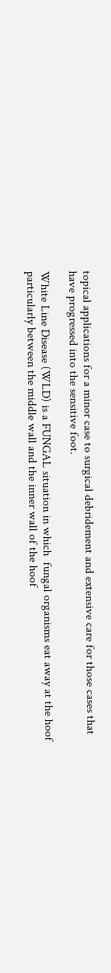topical applications for a minor case to surgical debridement and extensive care for those cases that have progressed into the sensitive foot.

White Line Disease (WLD) is a FUNGAL situation in which  fungal organisms eat away at the hoof particularly between the middle wall and the inner wall of the hoof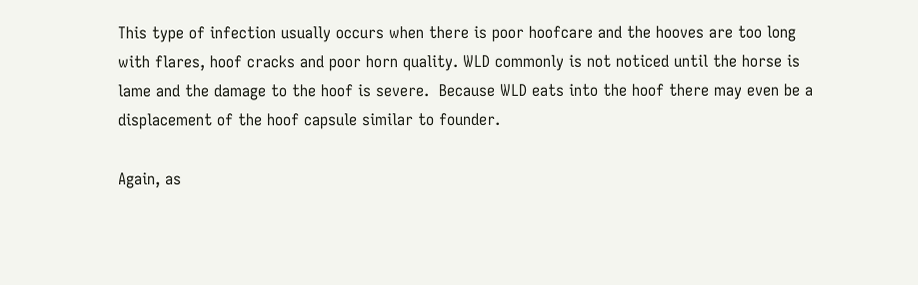This type of infection usually occurs when there is poor hoofcare and the hooves are too long with flares, hoof cracks and poor horn quality. WLD commonly is not noticed until the horse is lame and the damage to the hoof is severe.  Because WLD eats into the hoof there may even be a displacement of the hoof capsule similar to founder.

Again, as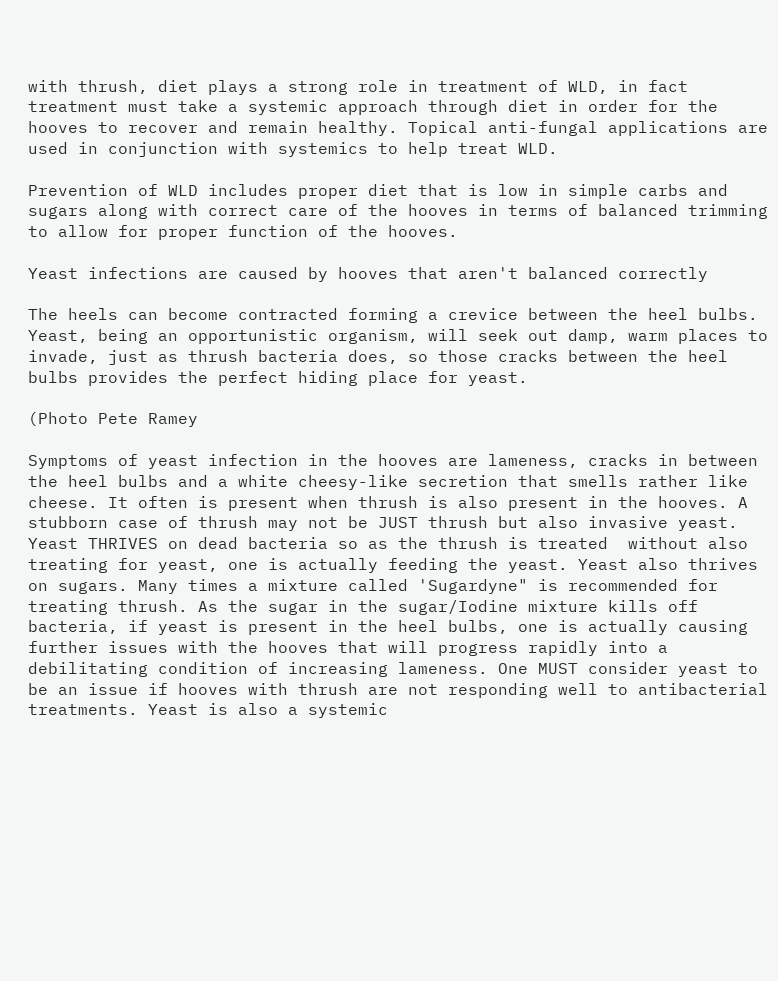with thrush, diet plays a strong role in treatment of WLD, in fact treatment must take a systemic approach through diet in order for the hooves to recover and remain healthy. Topical anti-fungal applications are used in conjunction with systemics to help treat WLD.

Prevention of WLD includes proper diet that is low in simple carbs and sugars along with correct care of the hooves in terms of balanced trimming to allow for proper function of the hooves.

Yeast infections are caused by hooves that aren't balanced correctly

The heels can become contracted forming a crevice between the heel bulbs. Yeast, being an opportunistic organism, will seek out damp, warm places to invade, just as thrush bacteria does, so those cracks between the heel bulbs provides the perfect hiding place for yeast.

(Photo Pete Ramey

Symptoms of yeast infection in the hooves are lameness, cracks in between the heel bulbs and a white cheesy-like secretion that smells rather like cheese. It often is present when thrush is also present in the hooves. A stubborn case of thrush may not be JUST thrush but also invasive yeast. Yeast THRIVES on dead bacteria so as the thrush is treated  without also treating for yeast, one is actually feeding the yeast. Yeast also thrives on sugars. Many times a mixture called 'Sugardyne" is recommended for treating thrush. As the sugar in the sugar/Iodine mixture kills off bacteria, if yeast is present in the heel bulbs, one is actually causing further issues with the hooves that will progress rapidly into a debilitating condition of increasing lameness. One MUST consider yeast to be an issue if hooves with thrush are not responding well to antibacterial treatments. Yeast is also a systemic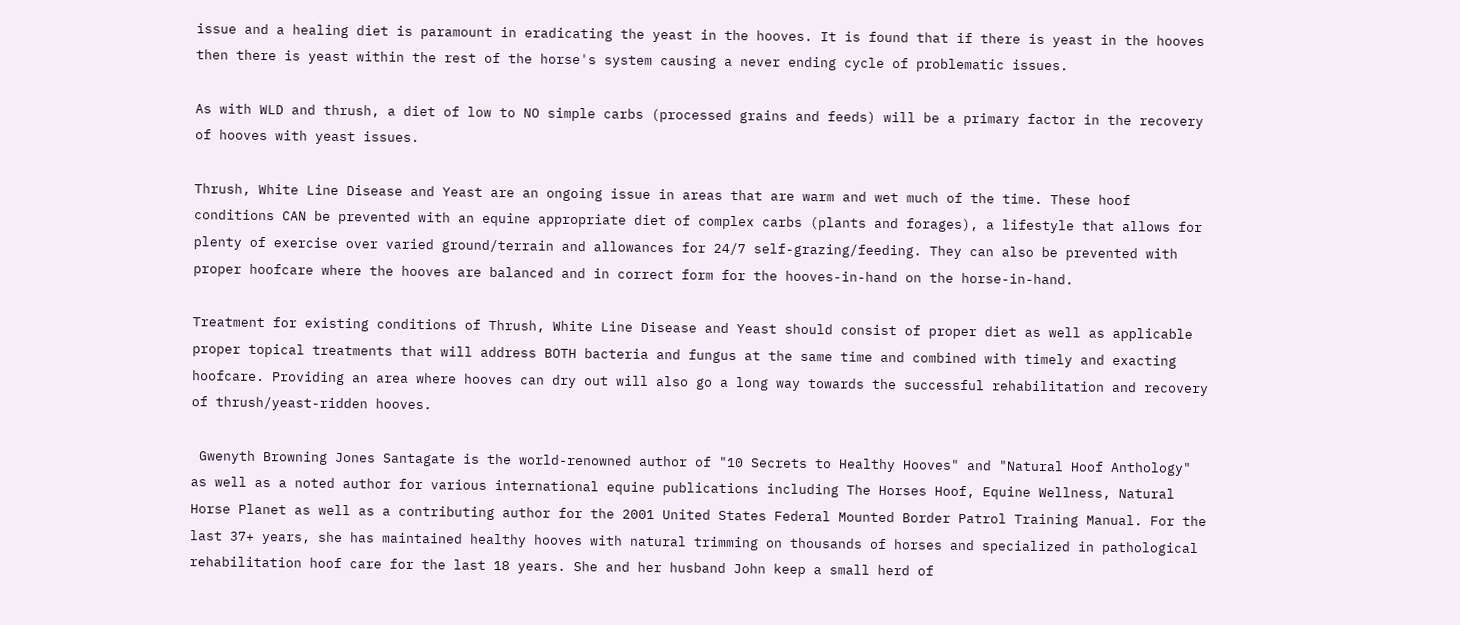issue and a healing diet is paramount in eradicating the yeast in the hooves. It is found that if there is yeast in the hooves then there is yeast within the rest of the horse's system causing a never ending cycle of problematic issues.

As with WLD and thrush, a diet of low to NO simple carbs (processed grains and feeds) will be a primary factor in the recovery of hooves with yeast issues.

Thrush, White Line Disease and Yeast are an ongoing issue in areas that are warm and wet much of the time. These hoof conditions CAN be prevented with an equine appropriate diet of complex carbs (plants and forages), a lifestyle that allows for plenty of exercise over varied ground/terrain and allowances for 24/7 self-grazing/feeding. They can also be prevented with proper hoofcare where the hooves are balanced and in correct form for the hooves-in-hand on the horse-in-hand.

Treatment for existing conditions of Thrush, White Line Disease and Yeast should consist of proper diet as well as applicable proper topical treatments that will address BOTH bacteria and fungus at the same time and combined with timely and exacting hoofcare. Providing an area where hooves can dry out will also go a long way towards the successful rehabilitation and recovery of thrush/yeast-ridden hooves.

 Gwenyth Browning Jones Santagate is the world-renowned author of "10 Secrets to Healthy Hooves" and "Natural Hoof Anthology" as well as a noted author for various international equine publications including The Horses Hoof, Equine Wellness, Natural Horse Planet as well as a contributing author for the 2001 United States Federal Mounted Border Patrol Training Manual. For the last 37+ years, she has maintained healthy hooves with natural trimming on thousands of horses and specialized in pathological rehabilitation hoof care for the last 18 years. She and her husband John keep a small herd of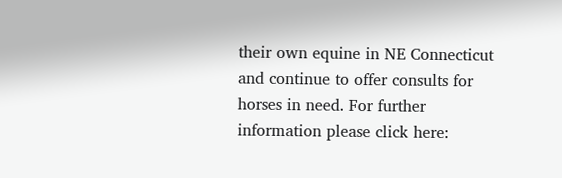their own equine in NE Connecticut and continue to offer consults for horses in need. For further information please click here: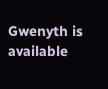Gwenyth is available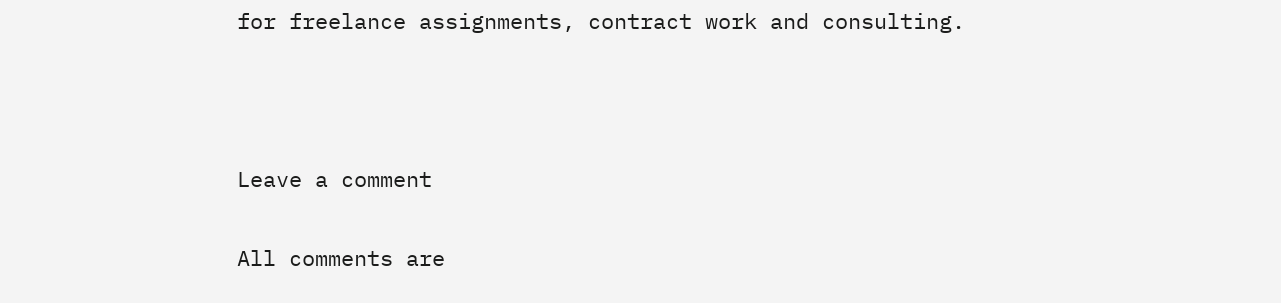for freelance assignments, contract work and consulting.



Leave a comment

All comments are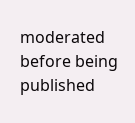moderated before being published